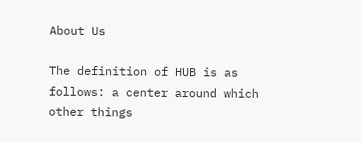About Us

The definition of HUB is as follows: a center around which other things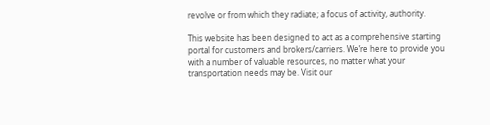revolve or from which they radiate; a focus of activity, authority.

This website has been designed to act as a comprehensive starting portal for customers and brokers/carriers. We’re here to provide you with a number of valuable resources, no matter what your transportation needs may be. Visit our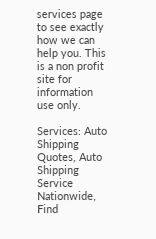services page to see exactly how we can help you. This is a non profit site for information use only.

Services: Auto Shipping Quotes, Auto Shipping Service Nationwide, Find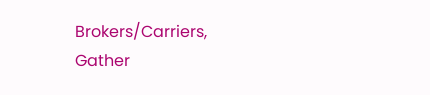Brokers/Carriers, Gather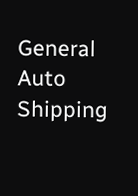General Auto Shipping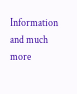Information and much more